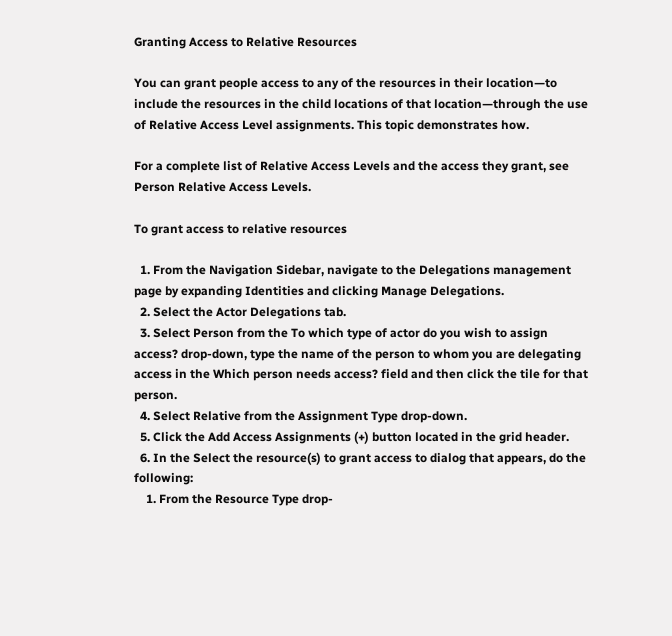Granting Access to Relative Resources

You can grant people access to any of the resources in their location—to include the resources in the child locations of that location—through the use of Relative Access Level assignments. This topic demonstrates how.

For a complete list of Relative Access Levels and the access they grant, see Person Relative Access Levels.

To grant access to relative resources

  1. From the Navigation Sidebar, navigate to the Delegations management page by expanding Identities and clicking Manage Delegations.
  2. Select the Actor Delegations tab.
  3. Select Person from the To which type of actor do you wish to assign access? drop-down, type the name of the person to whom you are delegating access in the Which person needs access? field and then click the tile for that person.
  4. Select Relative from the Assignment Type drop-down.
  5. Click the Add Access Assignments (+) button located in the grid header.
  6. In the Select the resource(s) to grant access to dialog that appears, do the following:
    1. From the Resource Type drop-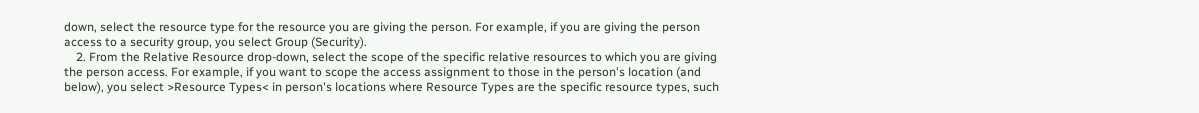down, select the resource type for the resource you are giving the person. For example, if you are giving the person access to a security group, you select Group (Security).
    2. From the Relative Resource drop-down, select the scope of the specific relative resources to which you are giving the person access. For example, if you want to scope the access assignment to those in the person's location (and below), you select >Resource Types< in person's locations where Resource Types are the specific resource types, such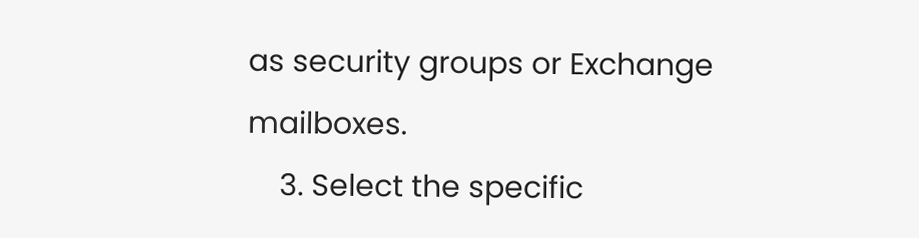as security groups or Exchange mailboxes.
    3. Select the specific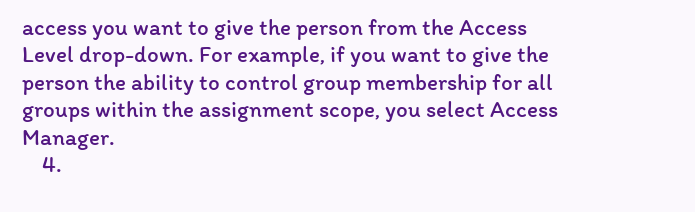access you want to give the person from the Access Level drop-down. For example, if you want to give the person the ability to control group membership for all groups within the assignment scope, you select Access Manager.
    4.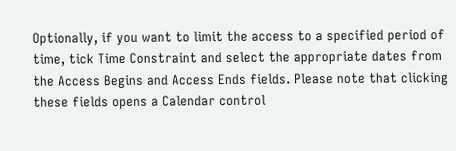Optionally, if you want to limit the access to a specified period of time, tick Time Constraint and select the appropriate dates from the Access Begins and Access Ends fields. Please note that clicking these fields opens a Calendar control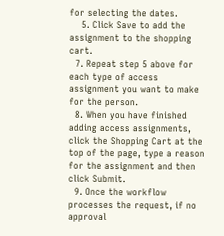for selecting the dates.
    5. Click Save to add the assignment to the shopping cart.
  7. Repeat step 5 above for each type of access assignment you want to make for the person.
  8. When you have finished adding access assignments, click the Shopping Cart at the top of the page, type a reason for the assignment and then click Submit.
  9. Once the workflow processes the request, if no approval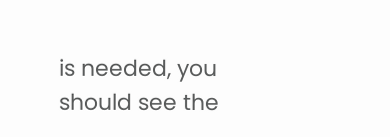is needed, you should see the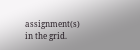assignment(s) in the grid.